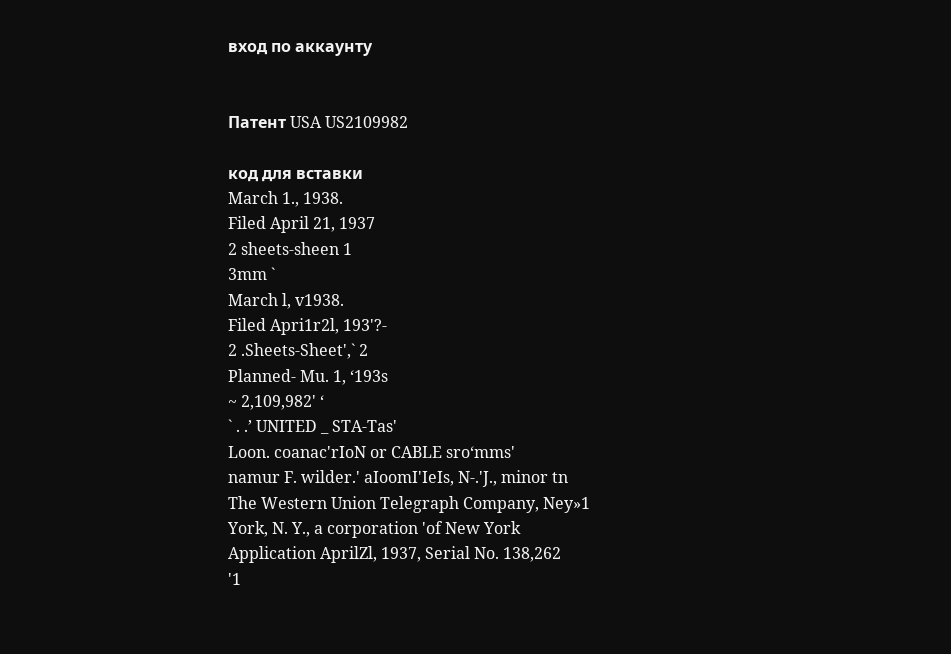вход по аккаунту


Патент USA US2109982

код для вставки
March 1., 1938.
Filed April 21, 1937
2 sheets-sheen 1
3mm `
March l, v1938.
Filed Apri1r2l, 193'?-
2 .Sheets-Sheet',` 2
Planned- Mu. 1, ‘193s
~ 2,109,982' ‘
` . .’ UNITED _ STA-Tas'
Loon. coanac'rIoN or CABLE sro‘mms'
namur F. wilder.' aIoomI'IeIs, N-.'J., minor tn
The Western Union Telegraph Company, Ney»1
York, N. Y., a corporation 'of New York
Application AprilZl, 1937, Serial No. 138,262
'1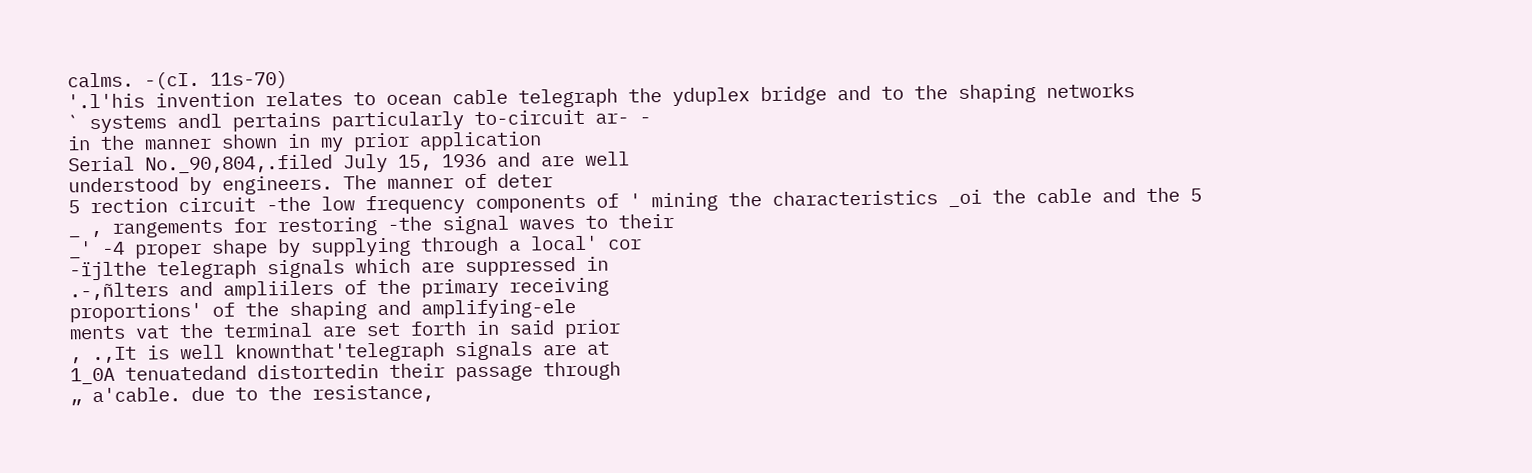calms. -(cI. 11s-70)
'.l'his invention relates to ocean cable telegraph the yduplex bridge and to the shaping networks
` systems andl pertains particularly to-circuit ar- -
in the manner shown in my prior application
Serial No._90,804,.filed July 15, 1936 and are well
understood by engineers. The manner of deter
5 rection circuit -the low frequency components of ' mining the characteristics _oi the cable and the 5
_ , rangements for restoring -the signal waves to their
_' -4 proper shape by supplying through a local' cor
-ïjlthe telegraph signals which are suppressed in
.-,ñlters and ampliilers of the primary receiving
proportions' of the shaping and amplifying-ele
ments vat the terminal are set forth in said prior
, .,It is well knownthat'telegraph signals are at
1_0A tenuatedand distortedin their passage through
„ a'cable. due to the resistance,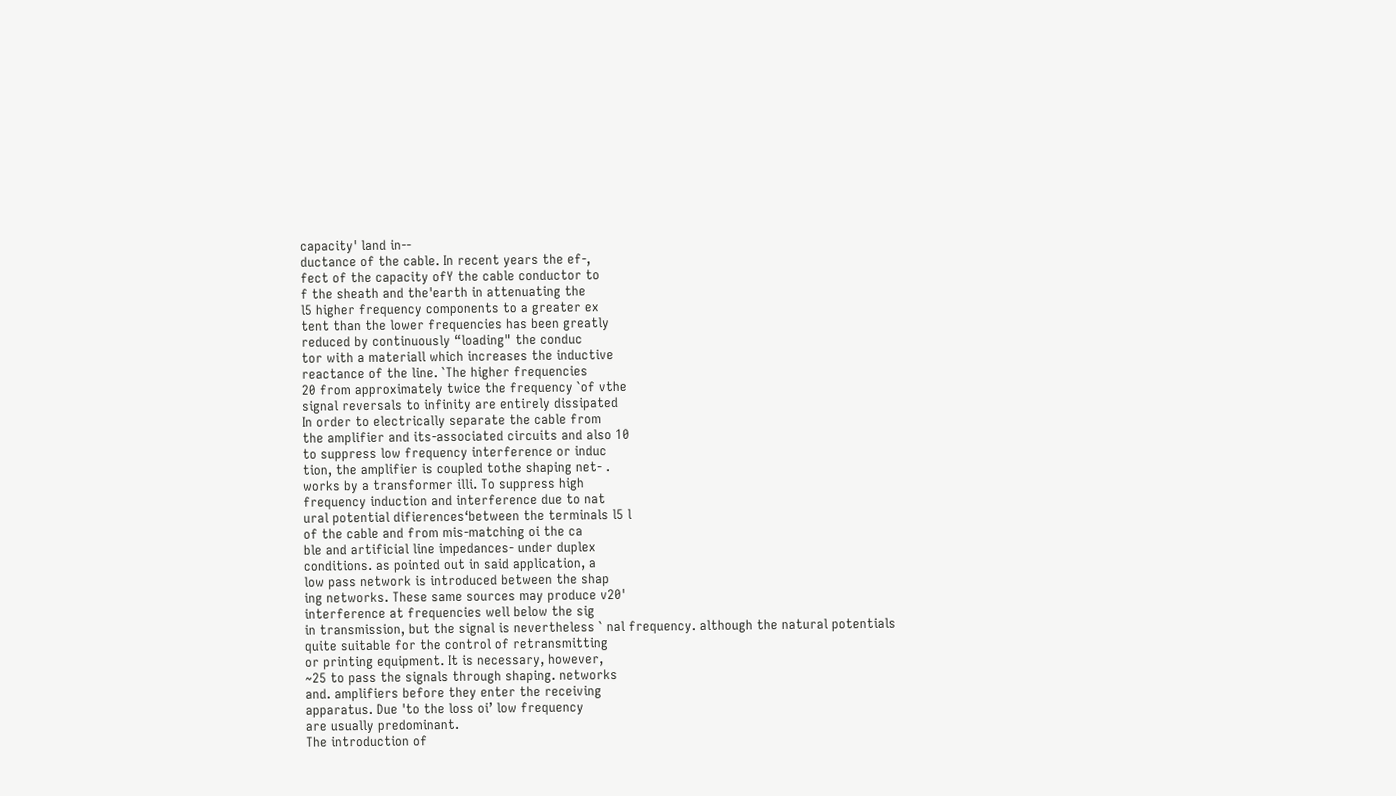capacity' land in--
ductance of the cable. In recent years the ef-,
fect of the capacity ofY the cable conductor to
f the sheath and the'earth in attenuating the
l5 higher frequency components to a greater ex
tent than the lower frequencies has been greatly
reduced by continuously “loading" the conduc
tor with a materiall which increases the inductive
reactance of the line. `The higher frequencies
20 from approximately twice the frequency `of vthe
signal reversals to infinity are entirely dissipated
In order to electrically separate the cable from
the amplifier and its-associated circuits and also 10
to suppress low frequency interference or induc
tion, the amplifier is coupled tothe shaping net- .
works by a transformer illi. To suppress high
frequency induction and interference due to nat
ural potential difierences‘between the terminals l5 l
of the cable and from mis-matching oi the ca
ble and artificial line impedances- under duplex
conditions. as pointed out in said application, a
low pass network is introduced between the shap
ing networks. These same sources may produce v20'
interference at frequencies well below the sig
in transmission, but the signal is nevertheless ` nal frequency. although the natural potentials
quite suitable for the control of retransmitting
or printing equipment. It is necessary, however,
~25 to pass the signals through shaping. networks
and. amplifiers before they enter the receiving
apparatus. Due 'to the loss oi’ low frequency
are usually predominant.
The introduction of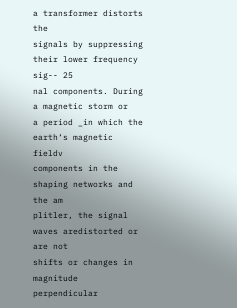a transformer distorts the
signals by suppressing their lower frequency sig-- 25
nal components. During a magnetic storm or
a period _in which the earth‘s magnetic fieldv
components in the shaping networks and the am
plitler, the signal waves aredistorted or are not
shifts or changes in magnitude perpendicular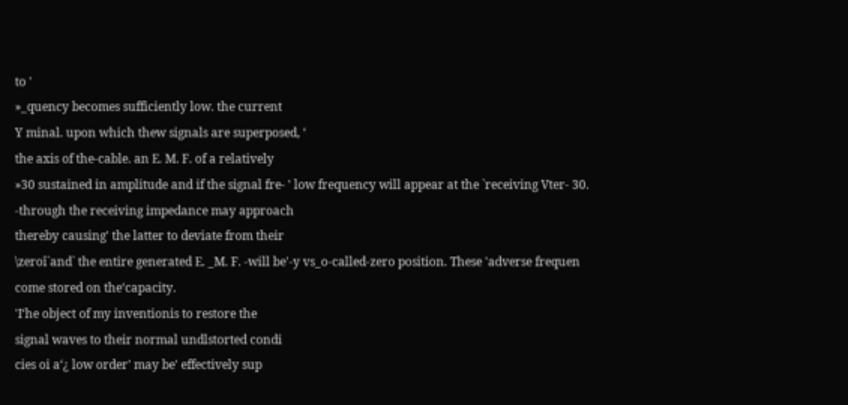to '
»_quency becomes sufficiently low. the current
Y minal. upon which thew signals are superposed, ‘
the axis of the-cable. an E. M. F. of a relatively
»30 sustained in amplitude and if the signal fre- ' low frequency will appear at the `receiving Vter- 30.
-through the receiving impedance may approach
thereby causing' the latter to deviate from their
\zeroî`and` the entire generated E. _M. F. -will be'-y vs_o-called-zero position. These 'adverse frequen
come stored on the‘capacity.
'I‘he object of my inventionis to restore the
signal waves to their normal undlstorted condi
cies oi a‘¿ low order' may be' effectively sup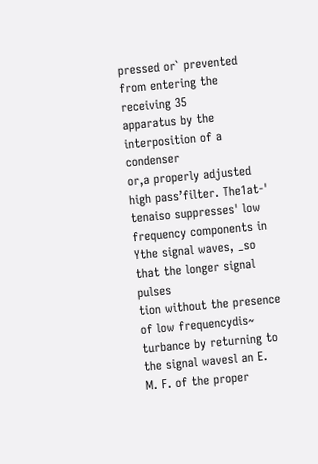pressed or` prevented from entering the receiving 35
apparatus by the interposition of a condenser
or,a properly adjusted high pass’filter. The1at-'
tenaiso suppresses' low frequency components in
Ythe signal waves, _so that the longer signal pulses
tion without the presence of low frequencydis~
turbance by returning to the signal wavesl an E.
M. F. of the proper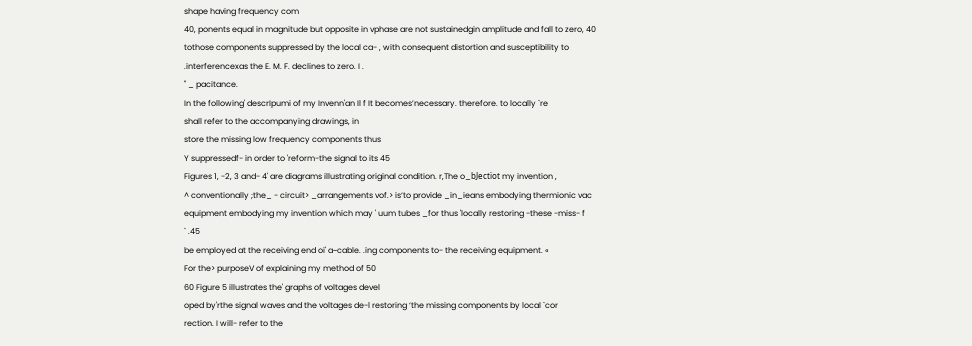shape having frequency com
40, ponents equal in magnitude but opposite in vphase are not sustainedgin amplitude and fall to zero, 40
tothose components suppressed by the local ca- , with consequent distortion and susceptibility to
.interferencexas the E. M. F. declines to zero. I .
" _ pacitance.
In the following' descrIpumi of my Invenn'an Il f It becomes’necessary. therefore. to locally `re
shall refer to the accompanying drawings, in
store the missing low frequency components thus
Y suppressedf- in order to 'reform-the signal to its 45
Figures 1, -2, 3 and- 4' are diagrams illustrating original condition. r,The o_bJectïot my invention ,
^ conventionally ;the_ - circuit> _arrangements vof.> is‘to provide _in_ieans embodying thermionic vac
equipment embodying my invention which may ' uum tubes _for thus 'locally restoring -these -miss- f
` .45
be employed at the receiving end oi' a~cable. .ing components to- the receiving equipment. «
For the> purposeV of explaining my method of 50
60 Figure 5 illustrates the' graphs of voltages devel
oped by'rthe signal waves and the voltages de-l restoring ‘the missing components by local `cor
rection. I will- refer to the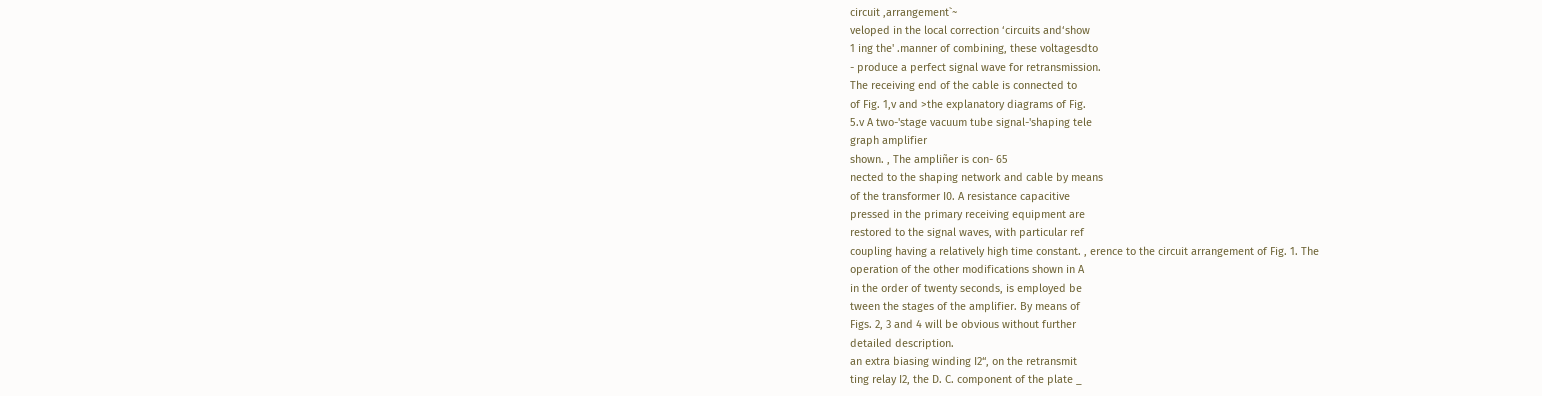circuit ,arrangement`~
veloped in the local correction ‘circuits and‘show
1 ing the' .manner of combining, these voltagesdto
- produce a perfect signal wave for retransmission.
The receiving end of the cable is connected to
of Fig. 1,v and >the explanatory diagrams of Fig.
5.v A two-'stage vacuum tube signal-'shaping tele
graph amplifier
shown. , The ampliñer is con- 65
nected to the shaping network and cable by means
of the transformer I0. A resistance capacitive
pressed in the primary receiving equipment are
restored to the signal waves, with particular ref
coupling having a relatively high time constant. , erence to the circuit arrangement of Fig. 1. The
operation of the other modifications shown in A
in the order of twenty seconds, is employed be
tween the stages of the amplifier. By means of
Figs. 2, 3 and 4 will be obvious without further
detailed description.
an extra biasing winding I2“, on the retransmit
ting relay I2, the D. C. component of the plate _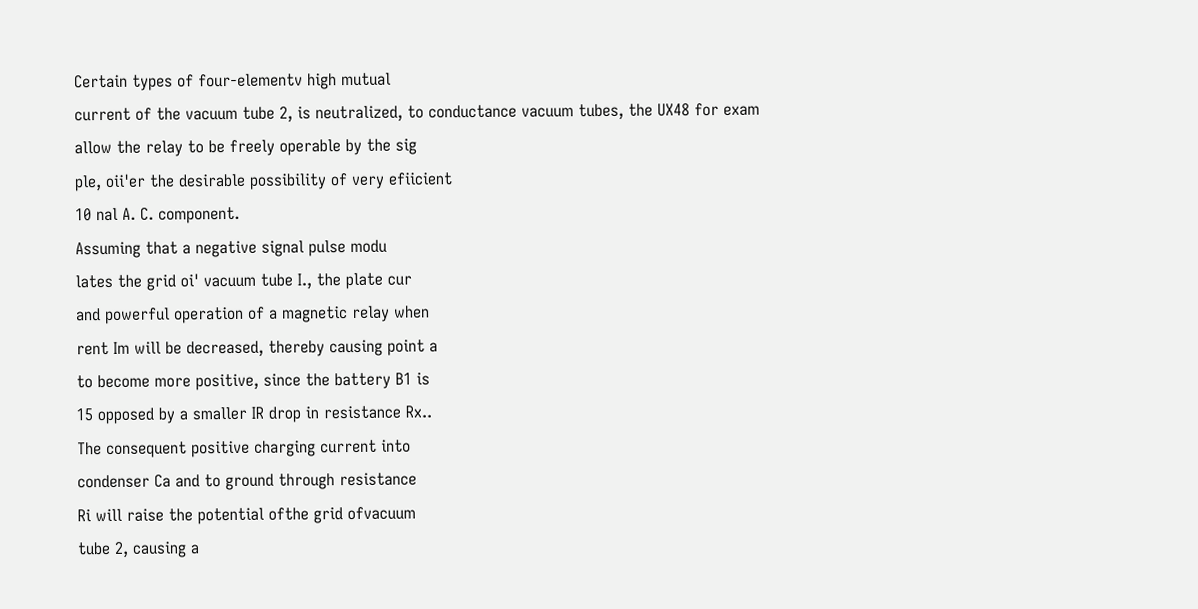Certain types of four-elementv high mutual
current of the vacuum tube 2, is neutralized, to conductance vacuum tubes, the UX48 for exam
allow the relay to be freely operable by the sig
ple, oii'er the desirable possibility of very efiicient
10 nal A. C. component.
Assuming that a negative signal pulse modu
lates the grid oi' vacuum tube I., the plate cur
and powerful operation of a magnetic relay when
rent Im will be decreased, thereby causing point a
to become more positive, since the battery B1 is
15 opposed by a smaller IR drop in resistance Rx..
The consequent positive charging current into
condenser Ca and to ground through resistance
Ri will raise the potential ofthe grid ofvacuum
tube 2, causing a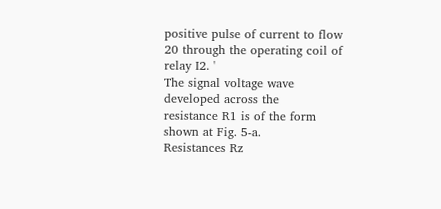positive pulse of current to flow
20 through the operating coil of relay I2. '
The signal voltage wave developed across the
resistance R1 is of the form shown at Fig. 5-a.
Resistances Rz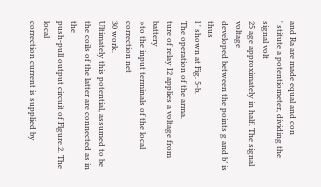and Ra are made equal and con
' stitute a potentiometer, dividing the signal volt
25 age approximately in half. The signal voltage
developed between the points g and b’ is thus
l ' shown at Fig. 5-b.
The operation of the arma.
ture of relay I2 applies a voltage from battery
»to the input terminals of the local correction net
30 work.
Ultimately this potential, assumed to be
the coils of the latter are connected as in the
push-pull output circuit of Flgure.2. The local
correction current is supplied by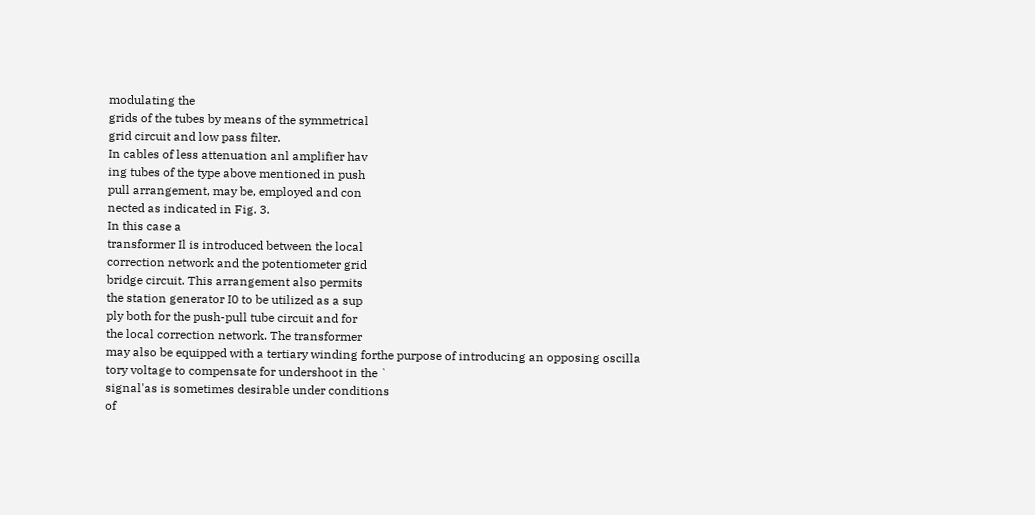modulating the
grids of the tubes by means of the symmetrical
grid circuit and low pass filter.
In cables of less attenuation anl amplifier hav
ing tubes of the type above mentioned in push
pull arrangement, may be, employed and con
nected as indicated in Fig. 3.
In this case a
transformer Il is introduced between the local
correction network and the potentiometer grid
bridge circuit. This arrangement also permits
the station generator I0 to be utilized as a sup
ply both for the push-pull tube circuit and for
the local correction network. The transformer
may also be equipped with a tertiary winding forthe purpose of introducing an opposing oscilla
tory voltage to compensate for undershoot in the `
signal'as is sometimes desirable under conditions
of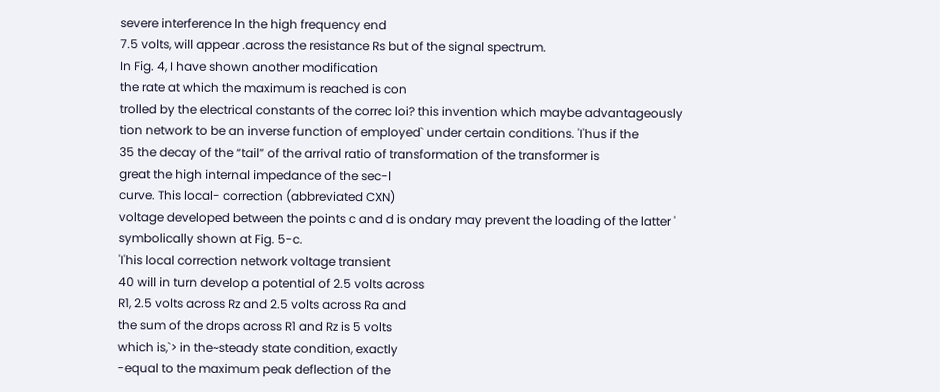severe interference ln the high frequency end
7.5 volts, will appear .across the resistance Rs but of the signal spectrum.
In Fig. 4, I have shown another modification
the rate at which the maximum is reached is con
trolled by the electrical constants of the correc loi? this invention which maybe advantageously
tion network to be an inverse function of employed` under certain conditions. 'I'hus if the
35 the decay of the “tail” of the arrival ratio of transformation of the transformer is
great the high internal impedance of the sec-l
curve. This local- correction (abbreviated CXN)
voltage developed between the points c and d is ondary may prevent the loading of the latter '
symbolically shown at Fig. 5-c.
'I'his local correction network voltage transient
40 will in turn develop a potential of 2.5 volts across
R1, 2.5 volts across Rz and 2.5 volts across Ra and
the sum of the drops across R1 and Rz is 5 volts
which is,`> in the~steady state condition, exactly
-equal to the maximum peak deflection of the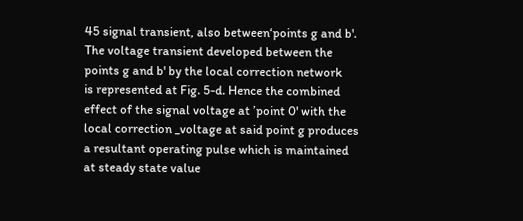45 signal transient, also between‘points g and b'.
The voltage transient developed between the
points g and b' by the local correction network
is represented at Fig. 5-d. Hence the combined
effect of the signal voltage at ’point 0' with the
local correction _voltage at said point g produces
a resultant operating pulse which is maintained
at steady state value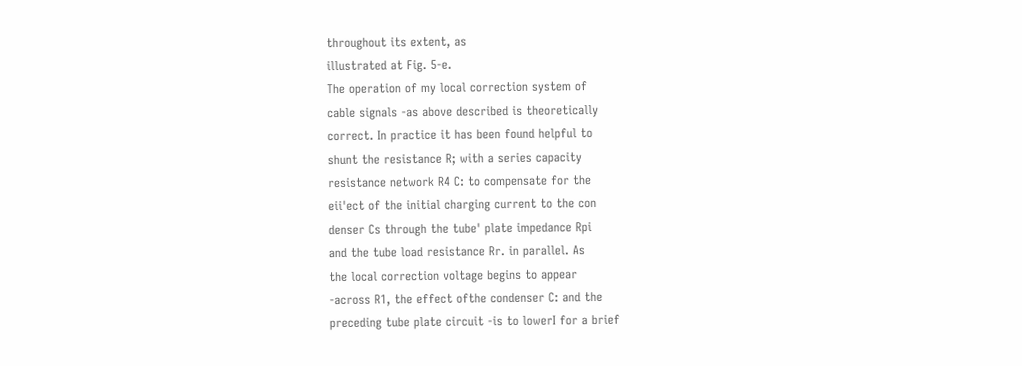throughout its extent, as
illustrated at Fig. 5-e.
The operation of my local correction system of
cable signals -as above described is theoretically
correct. In practice it has been found helpful to
shunt the resistance R; with a series capacity
resistance network R4 C: to compensate for the
eii'ect of the initial charging current to the con
denser Cs through the tube' plate impedance Rpi
and the tube load resistance Rr. in parallel. As
the local correction voltage begins to appear
-across R1, the effect ofthe condenser C: and the
preceding tube plate circuit -is to lowerI for a brief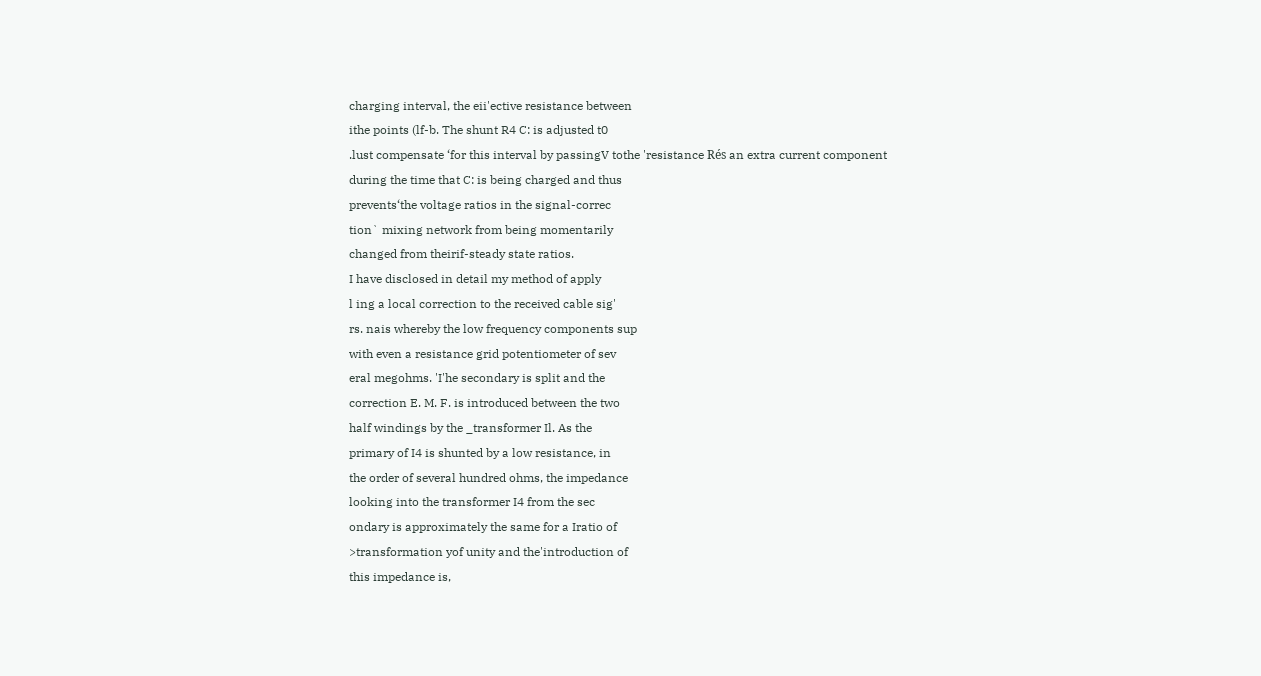charging interval, the eii'ective resistance between
ithe points (lf-b. The shunt R4 C: is adjusted t0
.lust compensate ‘for this interval by passingV tothe 'resistance Rés an extra current component
during the time that C: is being charged and thus
prevents‘the voltage ratios in the signal-correc
tion` mixing network from being momentarily
changed from theirif-steady state ratios.
I have disclosed in detail my method of apply
l ing a local correction to the received cable sig'
rs. nais whereby the low frequency components sup
with even a resistance grid potentiometer of sev
eral megohms. 'I'he secondary is split and the
correction E. M. F. is introduced between the two
half windings by the _transformer Il. As the
primary of I4 is shunted by a low resistance, in
the order of several hundred ohms, the impedance
looking into the transformer I4 from the sec
ondary is approximately the same for a Iratio of
>transformation yof unity and the'introduction of
this impedance is,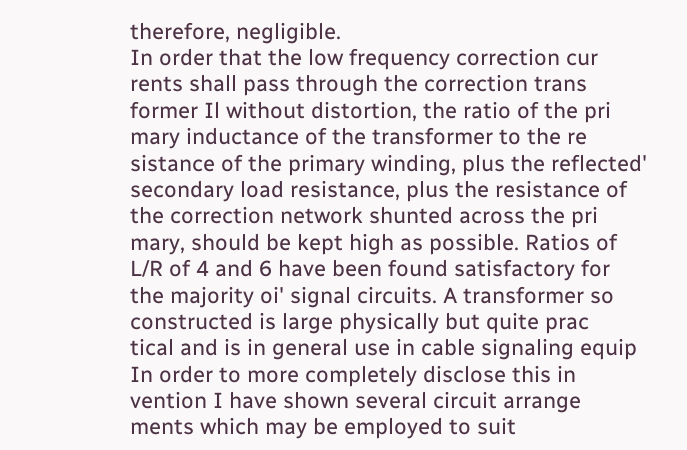therefore, negligible.
In order that the low frequency correction cur
rents shall pass through the correction trans
former Il without distortion, the ratio of the pri
mary inductance of the transformer to the re
sistance of the primary winding, plus the reflected'
secondary load resistance, plus the resistance of
the correction network shunted across the pri
mary, should be kept high as possible. Ratios of
L/R of 4 and 6 have been found satisfactory for
the majority oi' signal circuits. A transformer so
constructed is large physically but quite prac
tical and is in general use in cable signaling equip
In order to more completely disclose this in
vention I have shown several circuit arrange
ments which may be employed to suit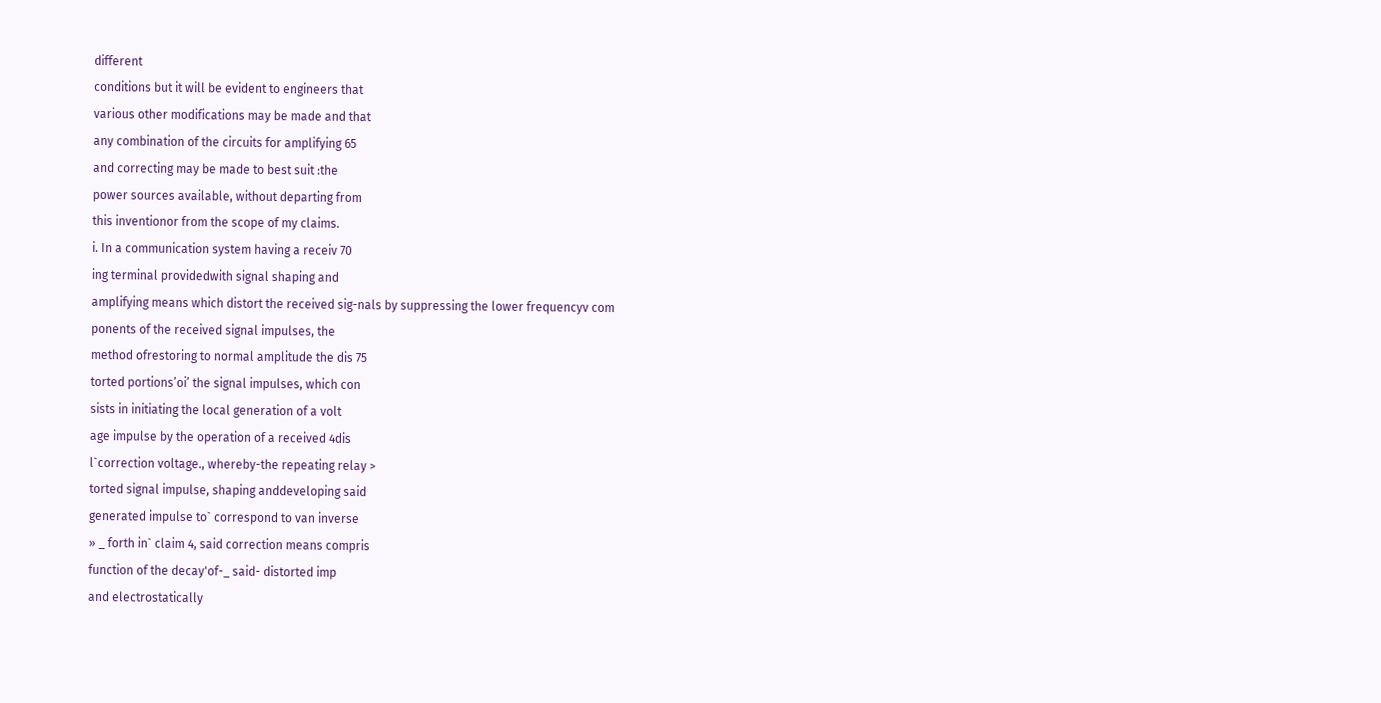different
conditions but it will be evident to engineers that
various other modifications may be made and that
any combination of the circuits for amplifying 65
and correcting may be made to best suit :the
power sources available, without departing from
this inventionor from the scope of my claims.
i. In a communication system having a receiv 70
ing terminal providedwith signal shaping and
amplifying means which distort the received sig-nals by suppressing the lower frequencyv com
ponents of the received signal impulses, the
method ofrestoring to normal amplitude the dis 75
torted portions’oi’ the signal impulses, which con
sists in initiating the local generation of a volt
age impulse by the operation of a received 4dis
l`correction voltage., whereby-the repeating relay >
torted signal impulse, shaping anddeveloping said
generated impulse to` correspond to van inverse
» _ forth in` claim 4, said correction means compris
function of the decay'of-_ said- distorted imp
and electrostatically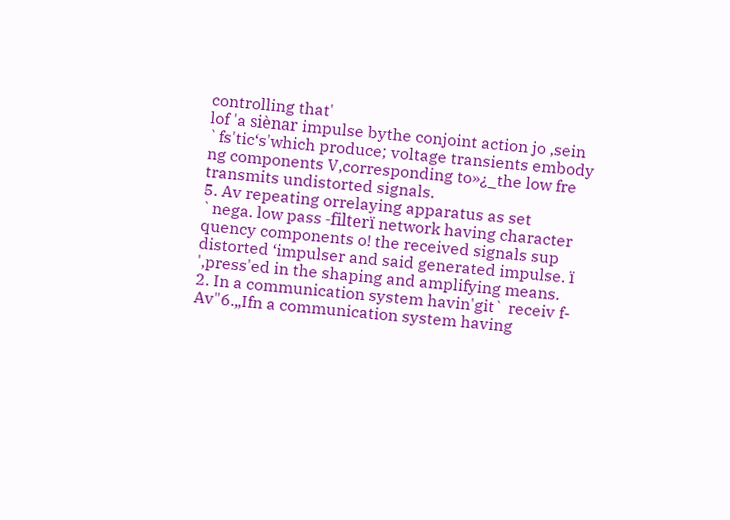controlling that'
lof 'a siènar impulse bythe conjoint action jo ,sein
`fs'tic‘s'which produce; voltage transients embody
ng components V,corresponding to»¿_the low fre
transmits undistorted signals.
5. Av repeating orrelaying apparatus as set
`nega. low pass -filterï network having character
quency components o! the received signals sup
distorted ‘impulser and said generated impulse. ï ',press'ed in the shaping and amplifying means.
2. In a communication system havin'git` receiv f- Av"6.„Ifn a communication system having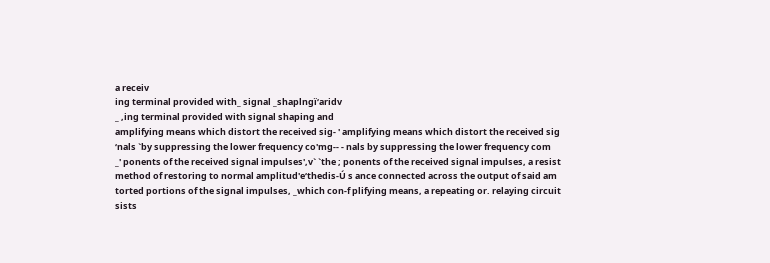a receiv
ing terminal provided with_ signal _shaplngï‘aridv
_ ,ing terminal provided with signal shaping and
amplifying means which distort the received sig- ' amplifying means which distort the received sig
‘nals `by suppressing the lower frequency co'mg-- - nals by suppressing the lower frequency com
_' ponents of the received signal impulses',v` `the ; ponents of the received signal impulses, a resist
method of restoring to normal amplitud'e‘thedis-Ú s ance connected across the output of said am
torted portions of the signal impulses, _which con-f plifying means, a repeating or. relaying circuit
sists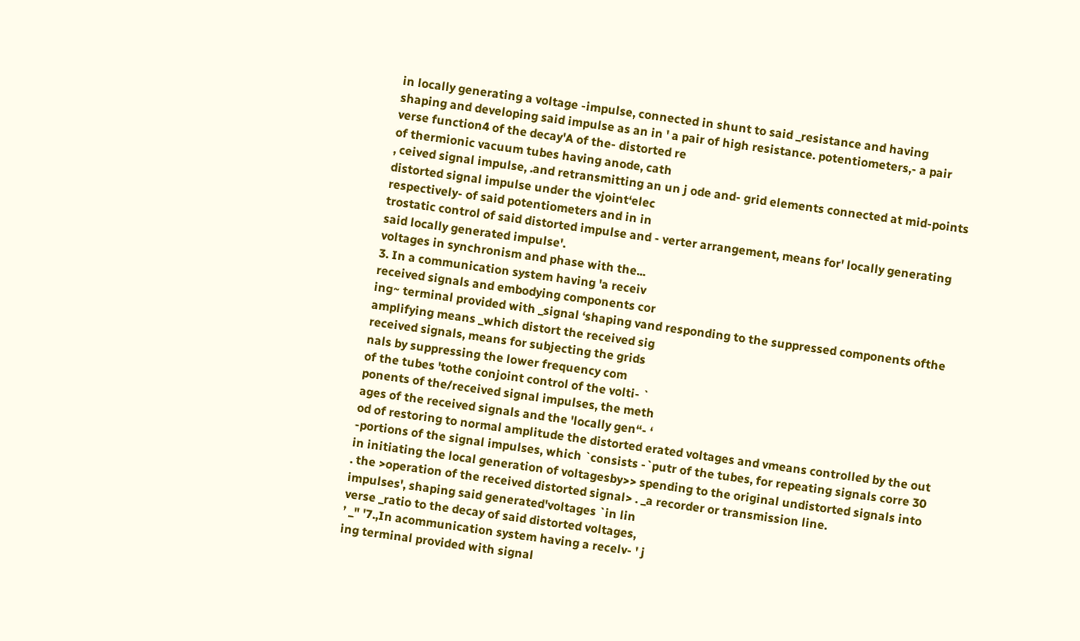in locally generating a voltage -impulse, connected in shunt to said _resistance and having
shaping and developing said impulse as an in ' a pair of high resistance. potentiometers,- a pair
verse function4 of the decay'A of the- distorted re
of thermionic vacuum tubes having anode, cath
, ceived signal impulse, .and retransmitting an un j ode and- grid elements connected at mid-points
distorted signal impulse under the vjoint‘elec
respectively- of said potentiometers and in in
trostatic control of said distorted impulse and - verter arrangement, means for' locally generating
said locally generated impulse'.
voltages in synchronism and phase with the...
3. In a communication system having 'a receiv
received signals and embodying components cor
ing~ terminal provided with _signal ‘shaping vand responding to the suppressed components ofthe
amplifying means _which distort the received sig
received signals, means for subjecting the grids
nals by suppressing the lower frequency com
of the tubes 'tothe conjoint control of the volti- `
ponents of the/received signal impulses, the meth
ages of the received signals and the 'locally gen“- ‘
od of restoring to normal amplitude the distorted erated voltages and vmeans controlled by the out
-portions of the signal impulses, which `consists -`putr of the tubes, for repeating signals corre 30
in initiating the local generation of voltagesby>> spending to the original undistorted signals into
. the >operation of the received distorted signal> . _a recorder or transmission line.
impulses', shaping said generated'voltages `in lin
verse _ratio to the decay of said distorted voltages,
’ _" '7.,In acommunication system having a recelv- ' j
ing terminal provided with signal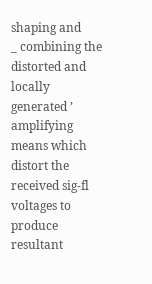shaping and
_ combining the distorted and locally generated ’ amplifying means which distort the received sig-fl
voltages to produce resultant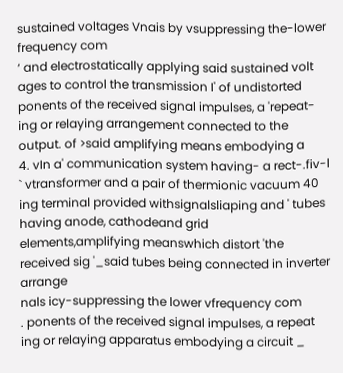sustained voltages Vnais by vsuppressing the-lower frequency com
‘ and electrostatically applying said sustained volt
ages to control the transmission I' of undistorted
ponents of the received signal impulses, a 'repeat-ing or relaying arrangement connected to the
output. of >said amplifying means embodying a
4. vIn a' communication system having- a rect-.fiv-l ` vtransformer and a pair of thermionic vacuum 40
ing terminal provided withsignalsliaping and ' tubes having anode, cathodeand grid elements,amplifying meanswhich distort 'the received sig '_said tubes being connected in inverter arrange
nals icy-suppressing the lower vfrequency com
. ponents of the received signal impulses, a repeat
ing or relaying apparatus embodying a circuit _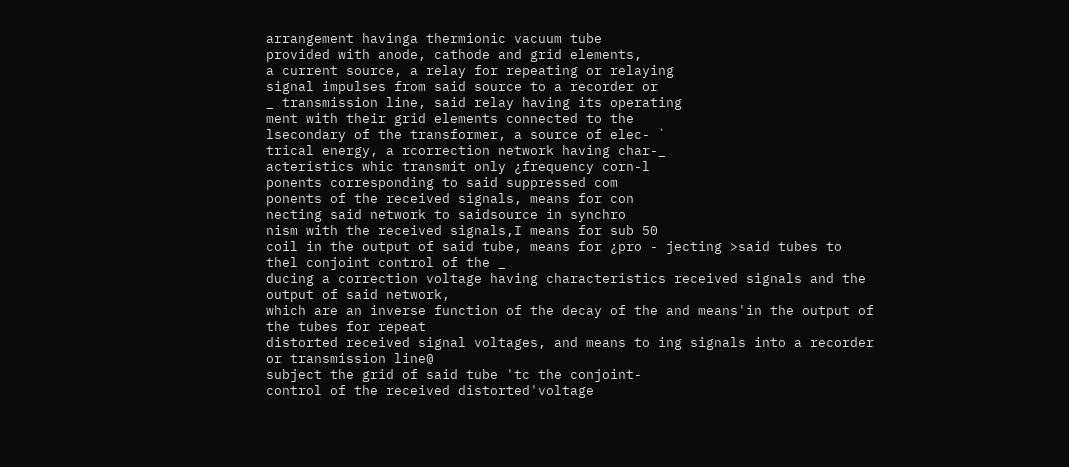arrangement havinga thermionic vacuum tube
provided with anode, cathode and grid elements,
a current source, a relay for repeating or relaying
signal impulses from said source to a recorder or
_ transmission line, said relay having its operating
ment with their grid elements connected to the
lsecondary of the transformer, a source of elec- `
trical energy, a rcorrection network having char-_
acteristics whic transmit only ¿frequency corn-l
ponents corresponding to said suppressed com
ponents of the received signals, means for con
necting said network to saidsource in synchro
nism with the received signals,I means for sub 50
coil in the output of said tube, means for ¿pro - jecting >said tubes to thel conjoint control of the _
ducing a correction voltage having characteristics received signals and the output of said network,
which are an inverse function of the decay of the and means'in the output of the tubes for repeat
distorted received signal voltages, and means to ing signals into a recorder or transmission line@
subject the grid of said tube 'tc the conjoint-
control of the received distorted'voltage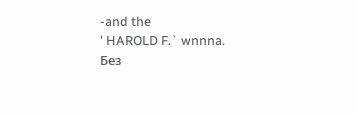-and the
' HAROLD F.` wnnna.
Без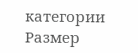категории
Размер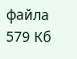файла
579 Кб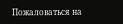Пожаловаться на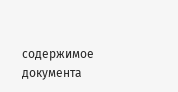содержимое документа